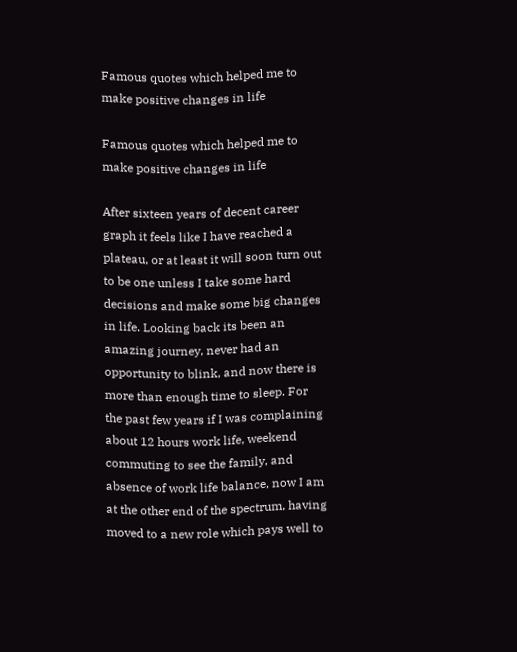Famous quotes which helped me to make positive changes in life

Famous quotes which helped me to make positive changes in life

After sixteen years of decent career graph it feels like I have reached a plateau, or at least it will soon turn out to be one unless I take some hard decisions and make some big changes in life. Looking back its been an amazing journey, never had an opportunity to blink, and now there is more than enough time to sleep. For the past few years if I was complaining about 12 hours work life, weekend commuting to see the family, and absence of work life balance, now I am at the other end of the spectrum, having moved to a new role which pays well to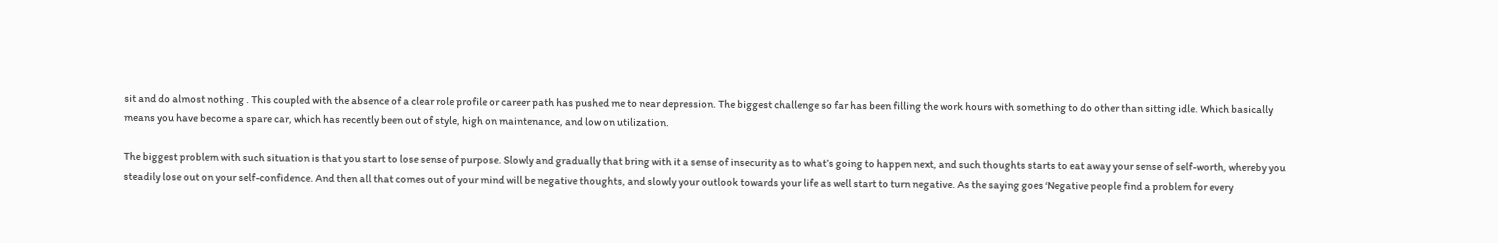sit and do almost nothing . This coupled with the absence of a clear role profile or career path has pushed me to near depression. The biggest challenge so far has been filling the work hours with something to do other than sitting idle. Which basically means you have become a spare car, which has recently been out of style, high on maintenance, and low on utilization.

The biggest problem with such situation is that you start to lose sense of purpose. Slowly and gradually that bring with it a sense of insecurity as to what’s going to happen next, and such thoughts starts to eat away your sense of self-worth, whereby you steadily lose out on your self-confidence. And then all that comes out of your mind will be negative thoughts, and slowly your outlook towards your life as well start to turn negative. As the saying goes ‘Negative people find a problem for every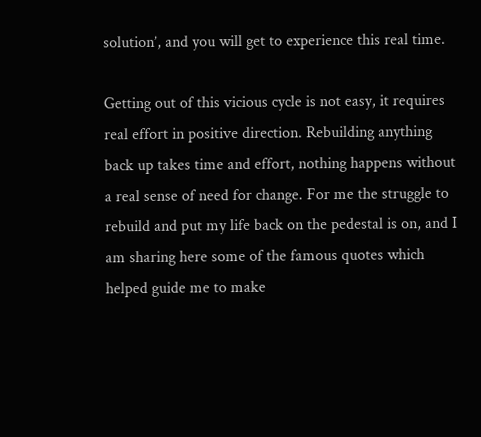solution’, and you will get to experience this real time.

Getting out of this vicious cycle is not easy, it requires real effort in positive direction. Rebuilding anything back up takes time and effort, nothing happens without a real sense of need for change. For me the struggle to rebuild and put my life back on the pedestal is on, and I am sharing here some of the famous quotes which helped guide me to make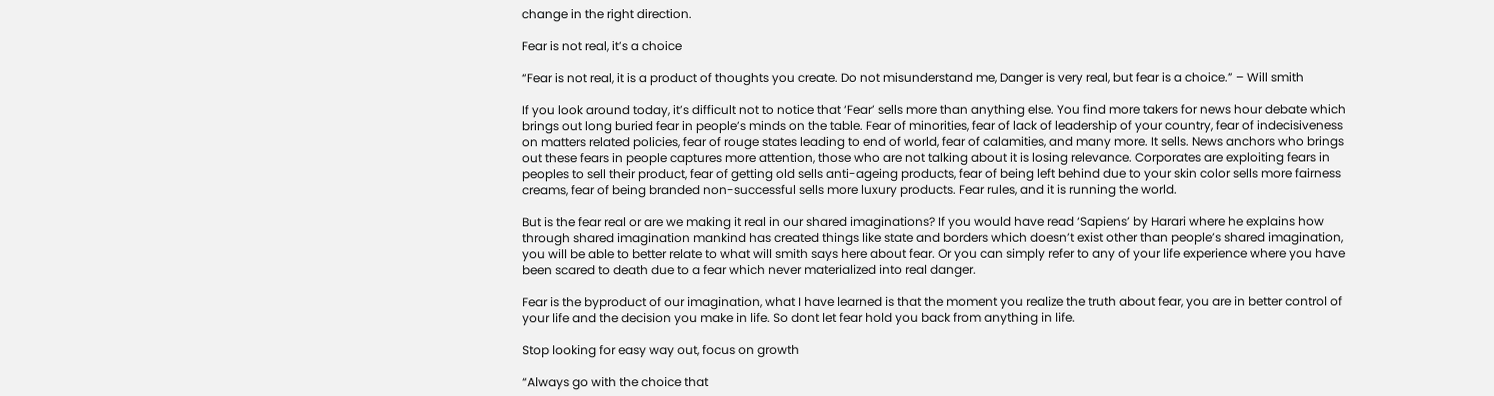change in the right direction.

Fear is not real, it’s a choice

“Fear is not real, it is a product of thoughts you create. Do not misunderstand me, Danger is very real, but fear is a choice.” – Will smith

If you look around today, it’s difficult not to notice that ‘Fear’ sells more than anything else. You find more takers for news hour debate which brings out long buried fear in people’s minds on the table. Fear of minorities, fear of lack of leadership of your country, fear of indecisiveness on matters related policies, fear of rouge states leading to end of world, fear of calamities, and many more. It sells. News anchors who brings out these fears in people captures more attention, those who are not talking about it is losing relevance. Corporates are exploiting fears in peoples to sell their product, fear of getting old sells anti-ageing products, fear of being left behind due to your skin color sells more fairness creams, fear of being branded non-successful sells more luxury products. Fear rules, and it is running the world.

But is the fear real or are we making it real in our shared imaginations? If you would have read ‘Sapiens’ by Harari where he explains how through shared imagination mankind has created things like state and borders which doesn’t exist other than people’s shared imagination, you will be able to better relate to what will smith says here about fear. Or you can simply refer to any of your life experience where you have been scared to death due to a fear which never materialized into real danger.

Fear is the byproduct of our imagination, what I have learned is that the moment you realize the truth about fear, you are in better control of your life and the decision you make in life. So dont let fear hold you back from anything in life.

Stop looking for easy way out, focus on growth

“Always go with the choice that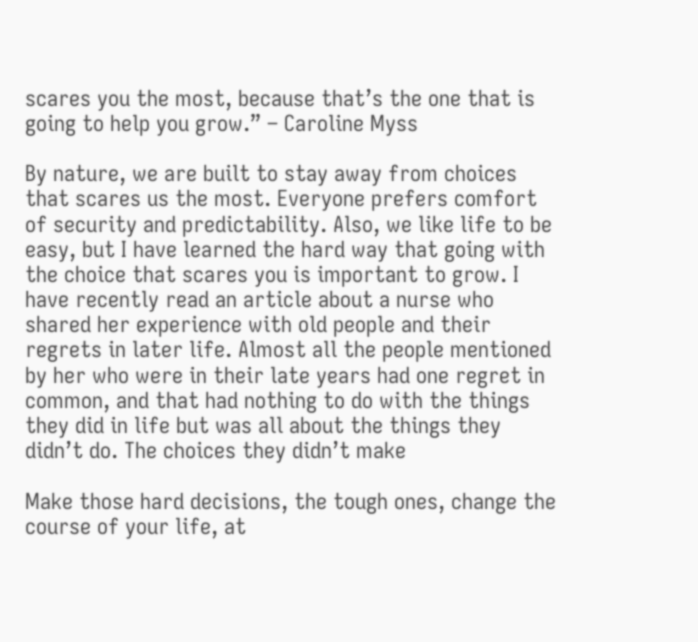scares you the most, because that’s the one that is going to help you grow.” – Caroline Myss

By nature, we are built to stay away from choices that scares us the most. Everyone prefers comfort of security and predictability. Also, we like life to be easy, but I have learned the hard way that going with the choice that scares you is important to grow. I have recently read an article about a nurse who shared her experience with old people and their regrets in later life. Almost all the people mentioned by her who were in their late years had one regret in common, and that had nothing to do with the things they did in life but was all about the things they didn’t do. The choices they didn’t make

Make those hard decisions, the tough ones, change the course of your life, at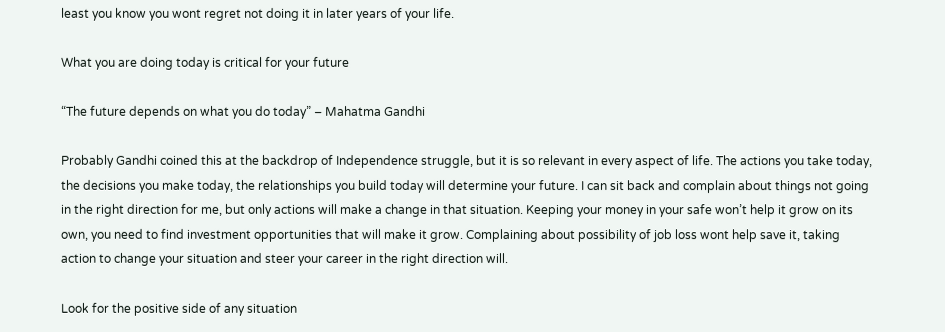least you know you wont regret not doing it in later years of your life.

What you are doing today is critical for your future

“The future depends on what you do today” – Mahatma Gandhi

Probably Gandhi coined this at the backdrop of Independence struggle, but it is so relevant in every aspect of life. The actions you take today, the decisions you make today, the relationships you build today will determine your future. I can sit back and complain about things not going in the right direction for me, but only actions will make a change in that situation. Keeping your money in your safe won’t help it grow on its own, you need to find investment opportunities that will make it grow. Complaining about possibility of job loss wont help save it, taking action to change your situation and steer your career in the right direction will.

Look for the positive side of any situation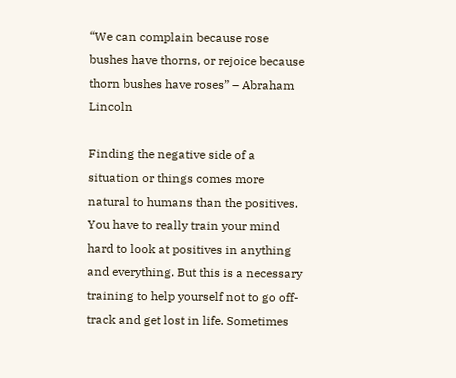“We can complain because rose bushes have thorns, or rejoice because thorn bushes have roses” – Abraham Lincoln

Finding the negative side of a situation or things comes more natural to humans than the positives. You have to really train your mind hard to look at positives in anything and everything. But this is a necessary training to help yourself not to go off-track and get lost in life. Sometimes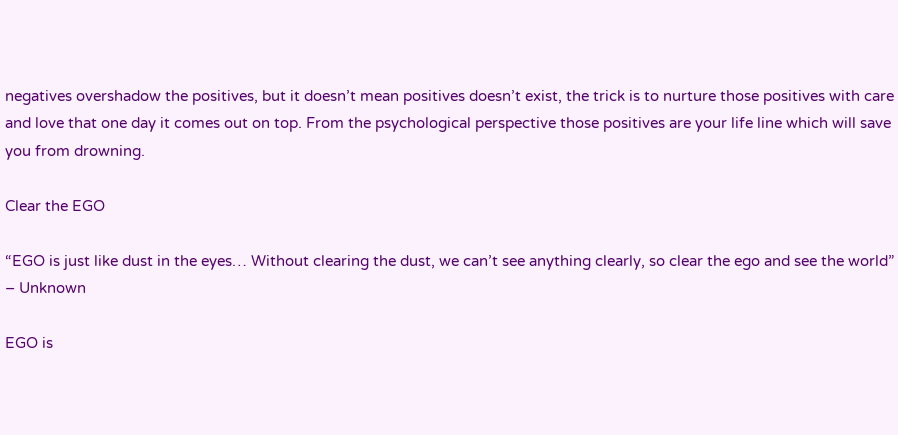negatives overshadow the positives, but it doesn’t mean positives doesn’t exist, the trick is to nurture those positives with care and love that one day it comes out on top. From the psychological perspective those positives are your life line which will save you from drowning.

Clear the EGO

“EGO is just like dust in the eyes… Without clearing the dust, we can’t see anything clearly, so clear the ego and see the world” – Unknown

EGO is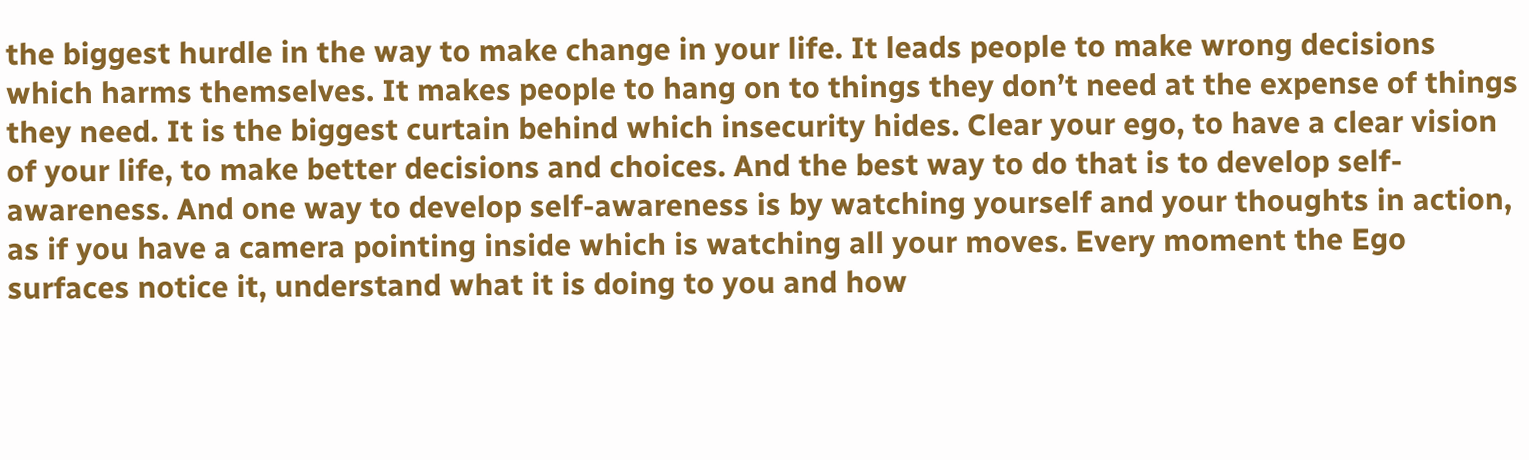the biggest hurdle in the way to make change in your life. It leads people to make wrong decisions which harms themselves. It makes people to hang on to things they don’t need at the expense of things they need. It is the biggest curtain behind which insecurity hides. Clear your ego, to have a clear vision of your life, to make better decisions and choices. And the best way to do that is to develop self-awareness. And one way to develop self-awareness is by watching yourself and your thoughts in action, as if you have a camera pointing inside which is watching all your moves. Every moment the Ego surfaces notice it, understand what it is doing to you and how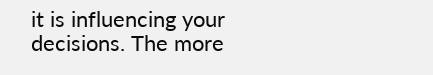it is influencing your decisions. The more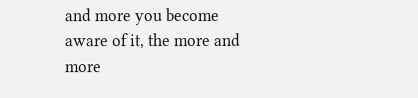and more you become aware of it, the more and more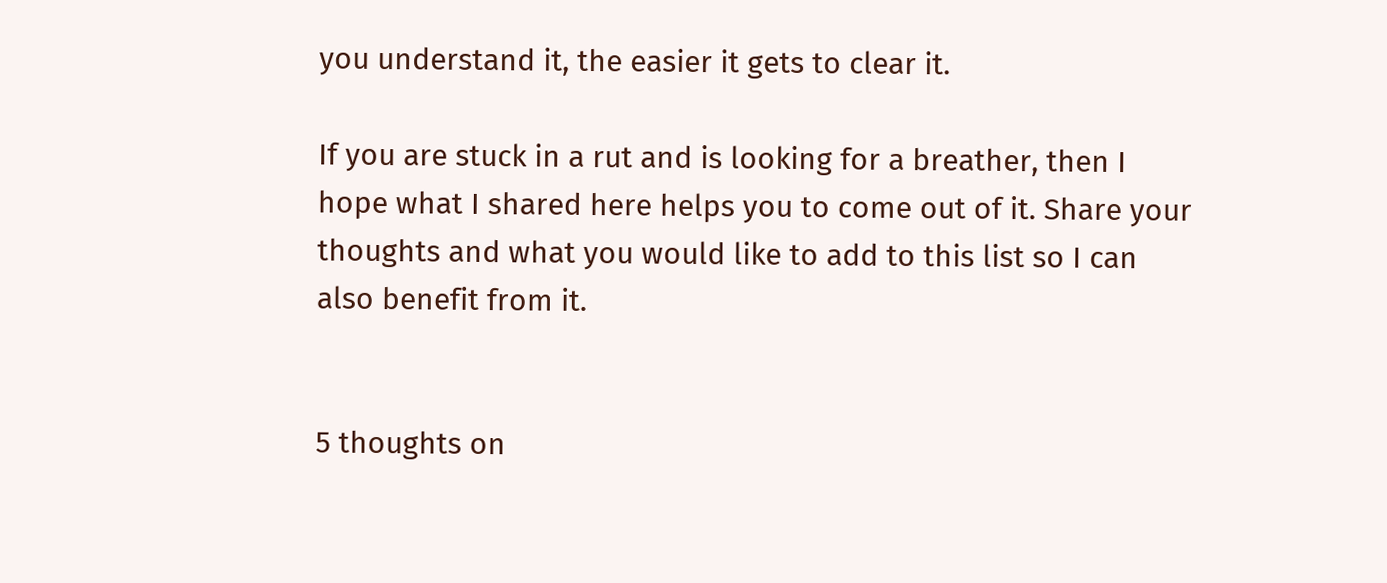you understand it, the easier it gets to clear it.

If you are stuck in a rut and is looking for a breather, then I hope what I shared here helps you to come out of it. Share your thoughts and what you would like to add to this list so I can also benefit from it.


5 thoughts on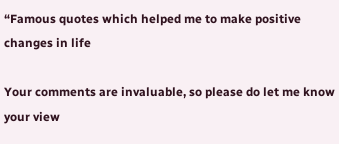“Famous quotes which helped me to make positive changes in life

Your comments are invaluable, so please do let me know your view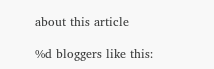about this article

%d bloggers like this: